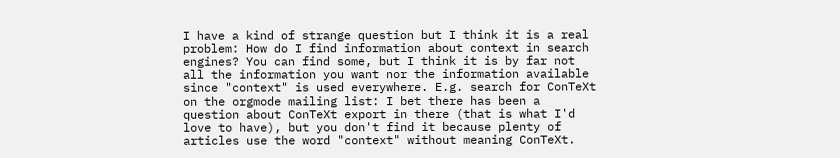I have a kind of strange question but I think it is a real problem: How do I find information about context in search engines? You can find some, but I think it is by far not all the information you want nor the information available since "context" is used everywhere. E.g. search for ConTeXt on the orgmode mailing list: I bet there has been a question about ConTeXt export in there (that is what I'd love to have), but you don't find it because plenty of articles use the word "context" without meaning ConTeXt.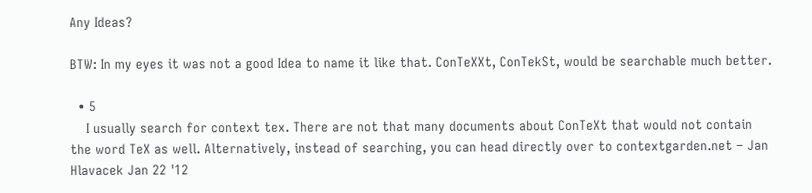Any Ideas?

BTW: In my eyes it was not a good Idea to name it like that. ConTeXXt, ConTekSt, would be searchable much better.

  • 5
    I usually search for context tex. There are not that many documents about ConTeXt that would not contain the word TeX as well. Alternatively, instead of searching, you can head directly over to contextgarden.net – Jan Hlavacek Jan 22 '12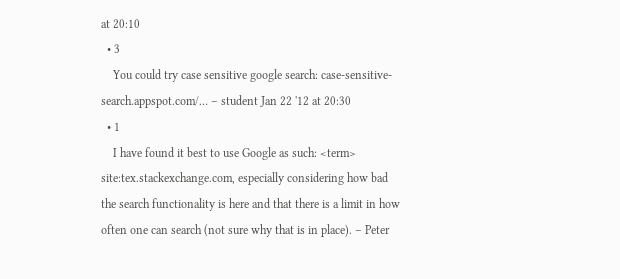at 20:10
  • 3
    You could try case sensitive google search: case-sensitive-search.appspot.com/… – student Jan 22 '12 at 20:30
  • 1
    I have found it best to use Google as such: <term> site:tex.stackexchange.com, especially considering how bad the search functionality is here and that there is a limit in how often one can search (not sure why that is in place). – Peter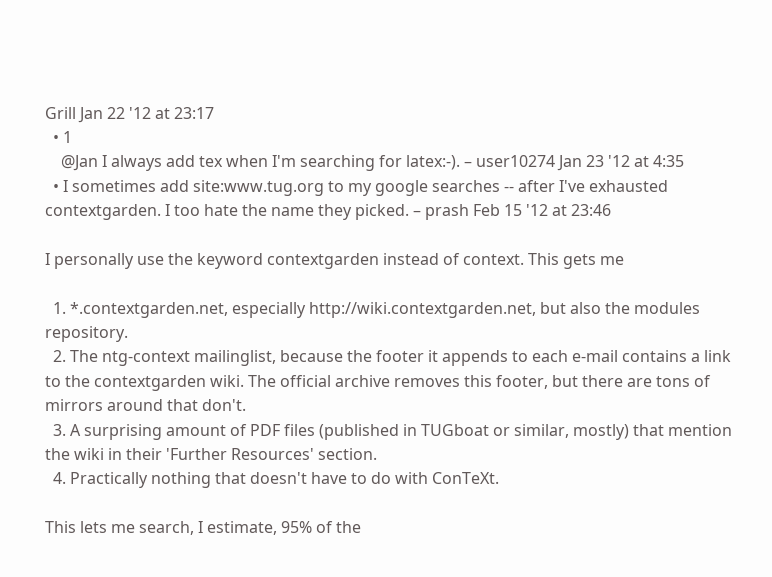Grill Jan 22 '12 at 23:17
  • 1
    @Jan I always add tex when I'm searching for latex:-). – user10274 Jan 23 '12 at 4:35
  • I sometimes add site:www.tug.org to my google searches -- after I've exhausted contextgarden. I too hate the name they picked. – prash Feb 15 '12 at 23:46

I personally use the keyword contextgarden instead of context. This gets me

  1. *.contextgarden.net, especially http://wiki.contextgarden.net, but also the modules repository.
  2. The ntg-context mailinglist, because the footer it appends to each e-mail contains a link to the contextgarden wiki. The official archive removes this footer, but there are tons of mirrors around that don't.
  3. A surprising amount of PDF files (published in TUGboat or similar, mostly) that mention the wiki in their 'Further Resources' section.
  4. Practically nothing that doesn't have to do with ConTeXt.

This lets me search, I estimate, 95% of the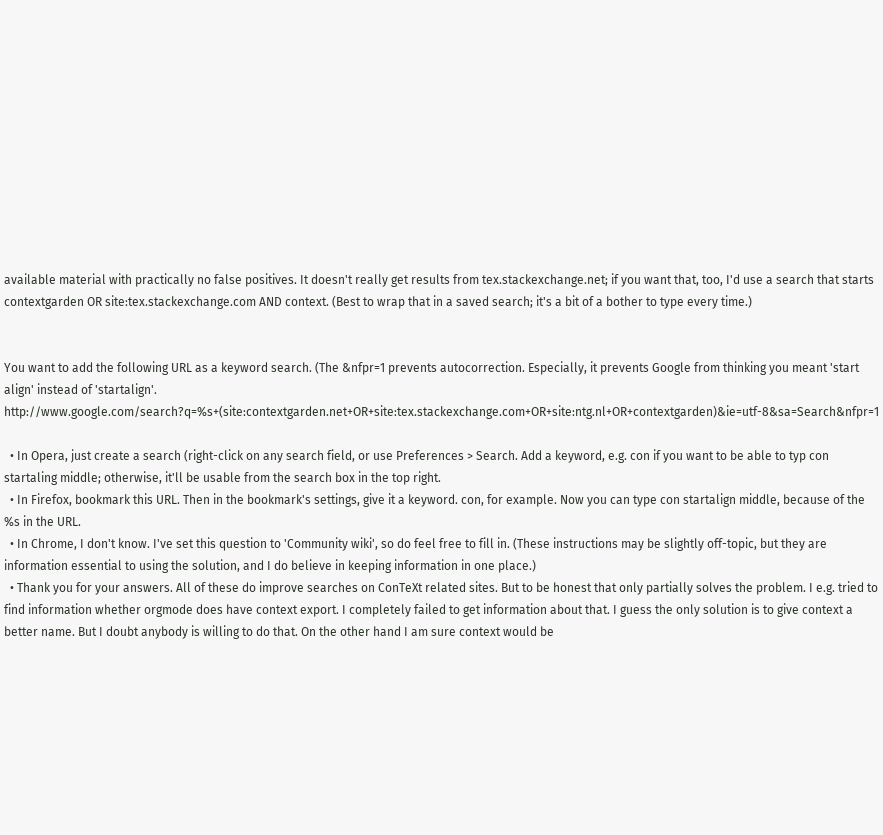available material with practically no false positives. It doesn't really get results from tex.stackexchange.net; if you want that, too, I'd use a search that starts contextgarden OR site:tex.stackexchange.com AND context. (Best to wrap that in a saved search; it's a bit of a bother to type every time.)


You want to add the following URL as a keyword search. (The &nfpr=1 prevents autocorrection. Especially, it prevents Google from thinking you meant 'start align' instead of 'startalign'. http://www.google.com/search?q=%s+(site:contextgarden.net+OR+site:tex.stackexchange.com+OR+site:ntg.nl+OR+contextgarden)&ie=utf-8&sa=Search&nfpr=1

  • In Opera, just create a search (right-click on any search field, or use Preferences > Search. Add a keyword, e.g. con if you want to be able to typ con startaling middle; otherwise, it'll be usable from the search box in the top right.
  • In Firefox, bookmark this URL. Then in the bookmark's settings, give it a keyword. con, for example. Now you can type con startalign middle, because of the %s in the URL.
  • In Chrome, I don't know. I've set this question to 'Community wiki', so do feel free to fill in. (These instructions may be slightly off-topic, but they are information essential to using the solution, and I do believe in keeping information in one place.)
  • Thank you for your answers. All of these do improve searches on ConTeXt related sites. But to be honest that only partially solves the problem. I e.g. tried to find information whether orgmode does have context export. I completely failed to get information about that. I guess the only solution is to give context a better name. But I doubt anybody is willing to do that. On the other hand I am sure context would be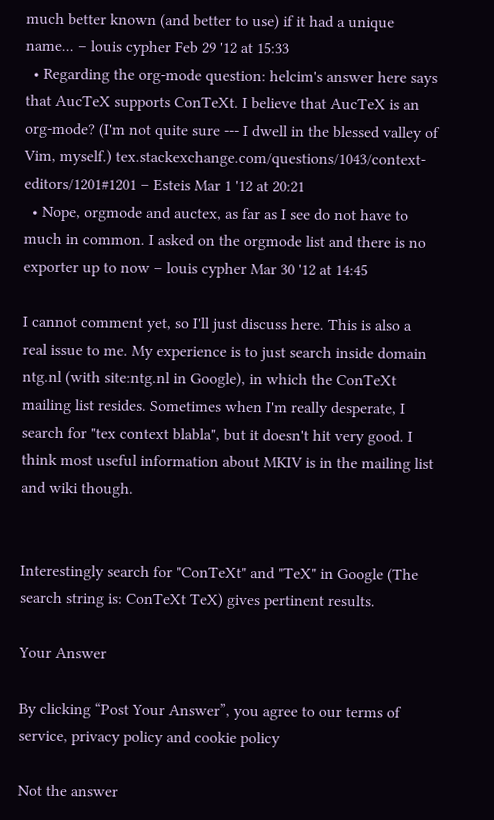much better known (and better to use) if it had a unique name... – louis cypher Feb 29 '12 at 15:33
  • Regarding the org-mode question: helcim's answer here says that AucTeX supports ConTeXt. I believe that AucTeX is an org-mode? (I'm not quite sure --- I dwell in the blessed valley of Vim, myself.) tex.stackexchange.com/questions/1043/context-editors/1201#1201 – Esteis Mar 1 '12 at 20:21
  • Nope, orgmode and auctex, as far as I see do not have to much in common. I asked on the orgmode list and there is no exporter up to now – louis cypher Mar 30 '12 at 14:45

I cannot comment yet, so I'll just discuss here. This is also a real issue to me. My experience is to just search inside domain ntg.nl (with site:ntg.nl in Google), in which the ConTeXt mailing list resides. Sometimes when I'm really desperate, I search for "tex context blabla", but it doesn't hit very good. I think most useful information about MKIV is in the mailing list and wiki though.


Interestingly search for "ConTeXt" and "TeX" in Google (The search string is: ConTeXt TeX) gives pertinent results.

Your Answer

By clicking “Post Your Answer”, you agree to our terms of service, privacy policy and cookie policy

Not the answer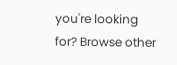you're looking for? Browse other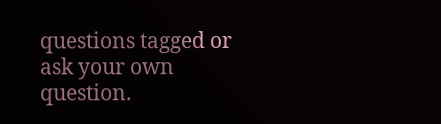questions tagged or ask your own question.